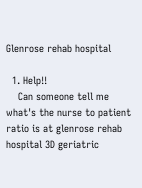Glenrose rehab hospital

  1. Help!!
    Can someone tell me what's the nurse to patient ratio is at glenrose rehab hospital 3D geriatric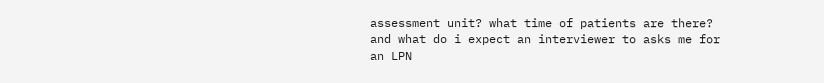assessment unit? what time of patients are there? and what do i expect an interviewer to asks me for an LPN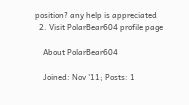position? any help is appreciated
  2. Visit PolarBear604 profile page

    About PolarBear604

    Joined: Nov '11; Posts: 1